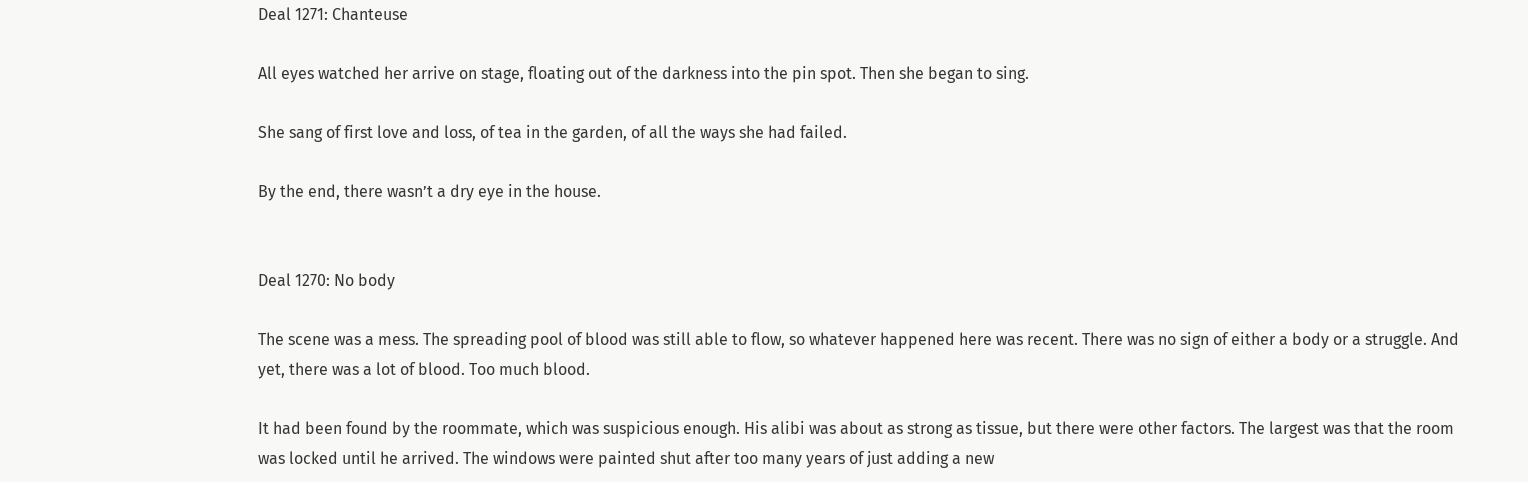Deal 1271: Chanteuse

All eyes watched her arrive on stage, floating out of the darkness into the pin spot. Then she began to sing.

She sang of first love and loss, of tea in the garden, of all the ways she had failed.

By the end, there wasn’t a dry eye in the house.


Deal 1270: No body

The scene was a mess. The spreading pool of blood was still able to flow, so whatever happened here was recent. There was no sign of either a body or a struggle. And yet, there was a lot of blood. Too much blood.

It had been found by the roommate, which was suspicious enough. His alibi was about as strong as tissue, but there were other factors. The largest was that the room was locked until he arrived. The windows were painted shut after too many years of just adding a new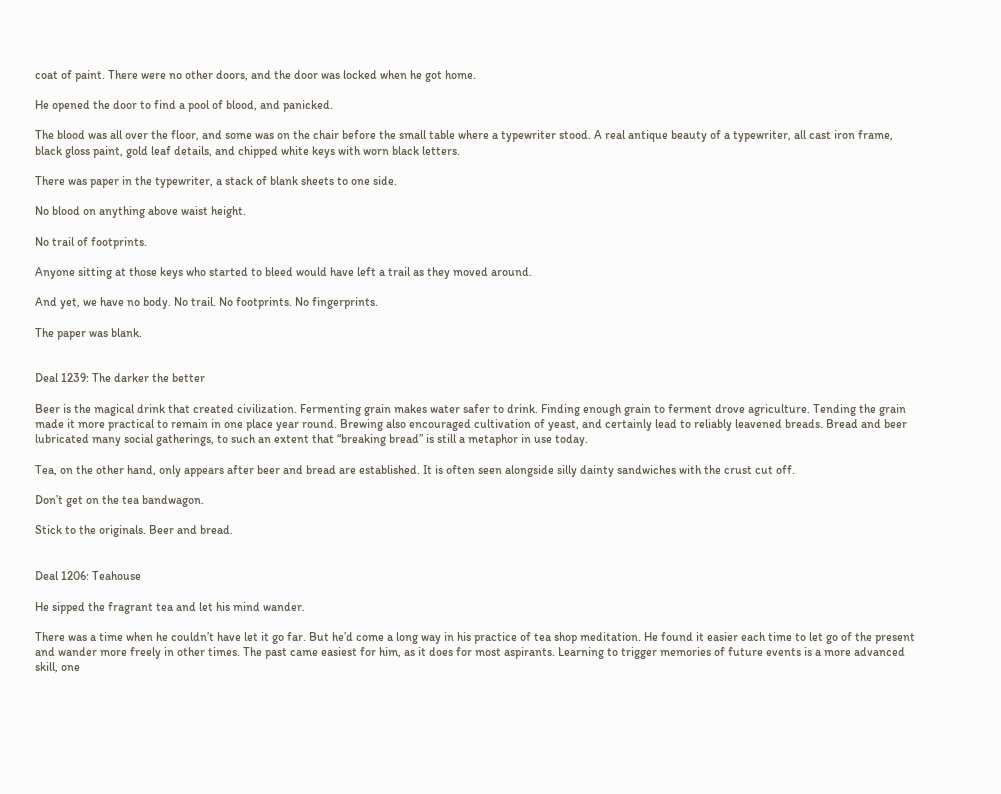coat of paint. There were no other doors, and the door was locked when he got home.

He opened the door to find a pool of blood, and panicked.

The blood was all over the floor, and some was on the chair before the small table where a typewriter stood. A real antique beauty of a typewriter, all cast iron frame, black gloss paint, gold leaf details, and chipped white keys with worn black letters.

There was paper in the typewriter, a stack of blank sheets to one side.

No blood on anything above waist height.

No trail of footprints.

Anyone sitting at those keys who started to bleed would have left a trail as they moved around.

And yet, we have no body. No trail. No footprints. No fingerprints.

The paper was blank.


Deal 1239: The darker the better

Beer is the magical drink that created civilization. Fermenting grain makes water safer to drink. Finding enough grain to ferment drove agriculture. Tending the grain made it more practical to remain in one place year round. Brewing also encouraged cultivation of yeast, and certainly lead to reliably leavened breads. Bread and beer lubricated many social gatherings, to such an extent that “breaking bread” is still a metaphor in use today.

Tea, on the other hand, only appears after beer and bread are established. It is often seen alongside silly dainty sandwiches with the crust cut off.

Don’t get on the tea bandwagon.

Stick to the originals. Beer and bread.


Deal 1206: Teahouse

He sipped the fragrant tea and let his mind wander.

There was a time when he couldn’t have let it go far. But he’d come a long way in his practice of tea shop meditation. He found it easier each time to let go of the present and wander more freely in other times. The past came easiest for him, as it does for most aspirants. Learning to trigger memories of future events is a more advanced skill, one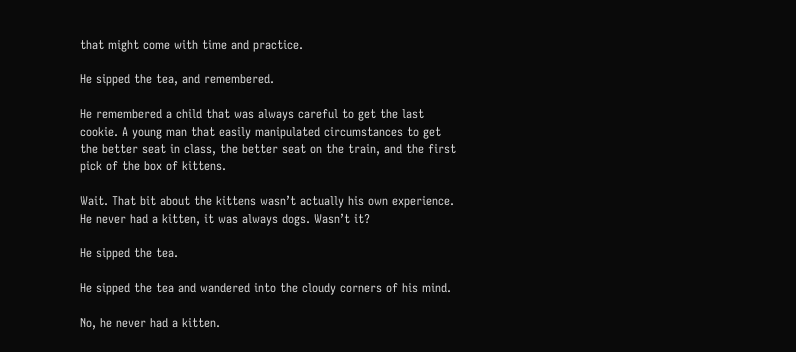that might come with time and practice.

He sipped the tea, and remembered.

He remembered a child that was always careful to get the last cookie. A young man that easily manipulated circumstances to get the better seat in class, the better seat on the train, and the first pick of the box of kittens.

Wait. That bit about the kittens wasn’t actually his own experience. He never had a kitten, it was always dogs. Wasn’t it?

He sipped the tea.

He sipped the tea and wandered into the cloudy corners of his mind.

No, he never had a kitten.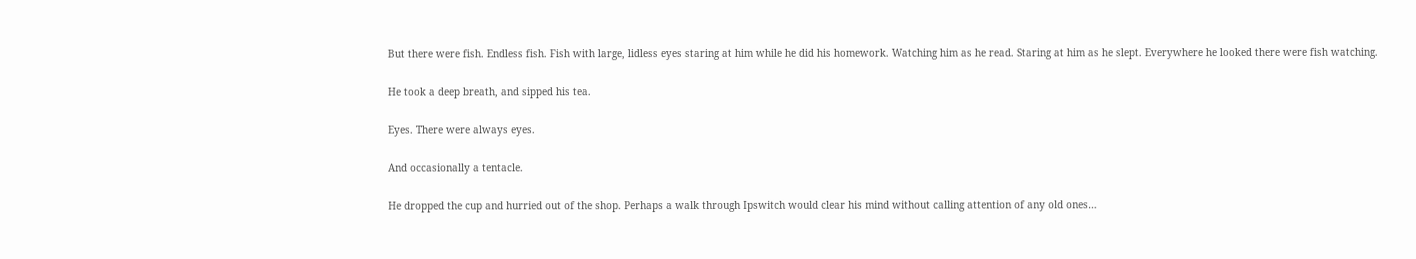But there were fish. Endless fish. Fish with large, lidless eyes staring at him while he did his homework. Watching him as he read. Staring at him as he slept. Everywhere he looked there were fish watching.

He took a deep breath, and sipped his tea.

Eyes. There were always eyes.

And occasionally a tentacle.

He dropped the cup and hurried out of the shop. Perhaps a walk through Ipswitch would clear his mind without calling attention of any old ones…